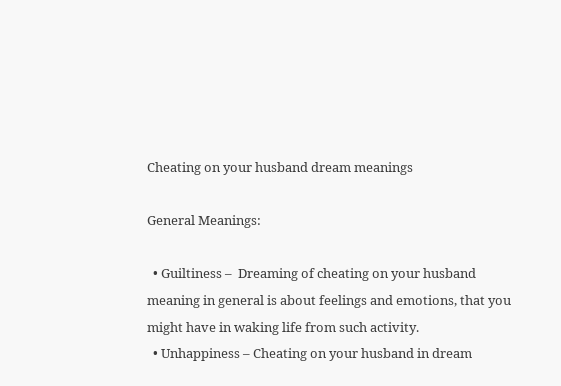Cheating on your husband dream meanings

General Meanings:

  • Guiltiness –  Dreaming of cheating on your husband meaning in general is about feelings and emotions, that you might have in waking life from such activity.
  • Unhappiness – Cheating on your husband in dream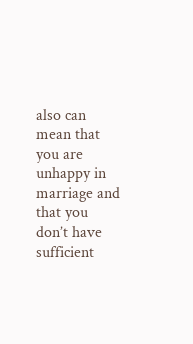also can mean that you are unhappy in marriage and that you don’t have sufficient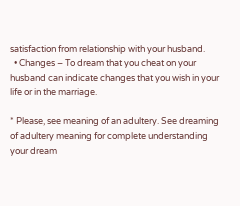satisfaction from relationship with your husband.
  • Changes – To dream that you cheat on your husband can indicate changes that you wish in your life or in the marriage.

* Please, see meaning of an adultery. See dreaming of adultery meaning for complete understanding your dream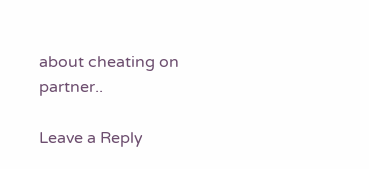about cheating on partner..

Leave a Reply